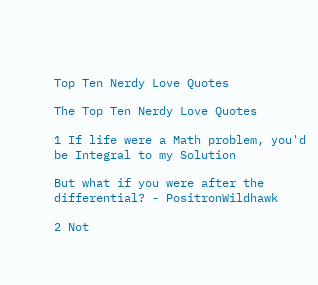Top Ten Nerdy Love Quotes

The Top Ten Nerdy Love Quotes

1 If life were a Math problem, you'd be Integral to my Solution

But what if you were after the differential? - PositronWildhawk

2 Not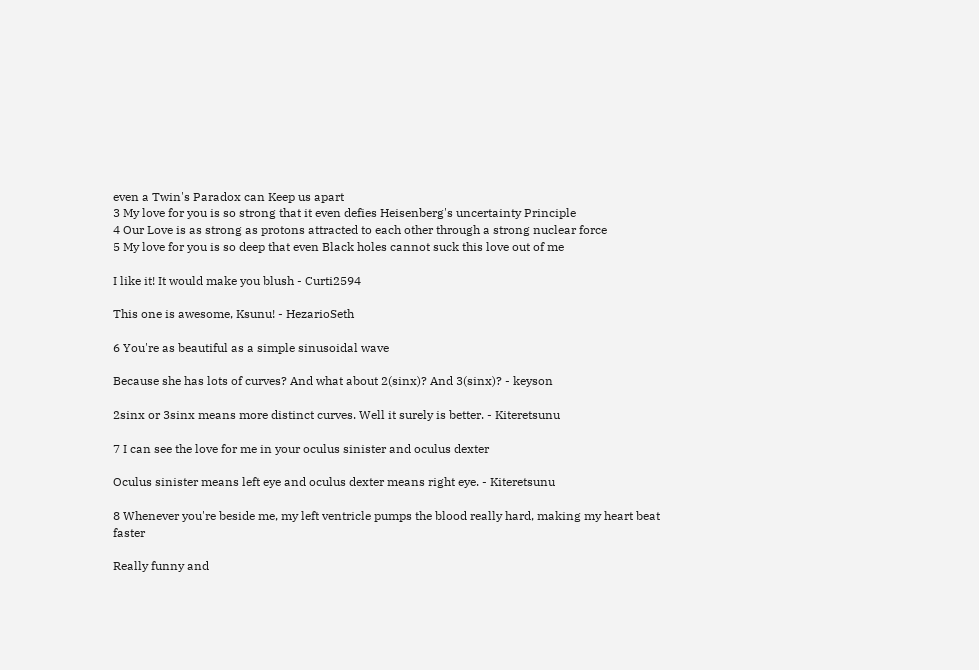even a Twin's Paradox can Keep us apart
3 My love for you is so strong that it even defies Heisenberg's uncertainty Principle
4 Our Love is as strong as protons attracted to each other through a strong nuclear force
5 My love for you is so deep that even Black holes cannot suck this love out of me

I like it! It would make you blush - Curti2594

This one is awesome, Ksunu! - HezarioSeth

6 You're as beautiful as a simple sinusoidal wave

Because she has lots of curves? And what about 2(sinx)? And 3(sinx)? - keyson

2sinx or 3sinx means more distinct curves. Well it surely is better. - Kiteretsunu

7 I can see the love for me in your oculus sinister and oculus dexter

Oculus sinister means left eye and oculus dexter means right eye. - Kiteretsunu

8 Whenever you're beside me, my left ventricle pumps the blood really hard, making my heart beat faster

Really funny and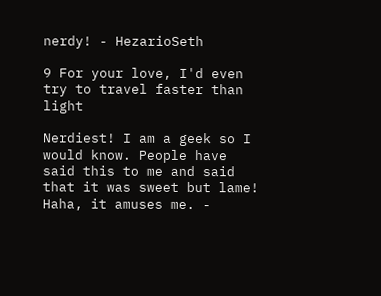nerdy! - HezarioSeth

9 For your love, I'd even try to travel faster than light

Nerdiest! I am a geek so I would know. People have said this to me and said that it was sweet but lame! Haha, it amuses me. -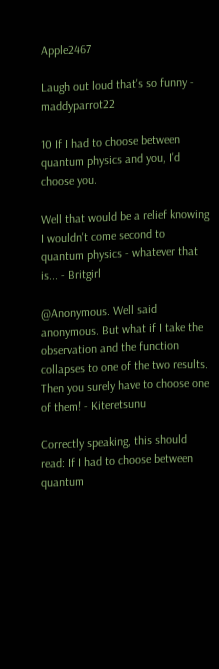Apple2467

Laugh out loud that's so funny - maddyparrot22

10 If I had to choose between quantum physics and you, I'd choose you.

Well that would be a relief knowing I wouldn't come second to quantum physics - whatever that is... - Britgirl

@Anonymous. Well said anonymous. But what if I take the observation and the function collapses to one of the two results. Then you surely have to choose one of them! - Kiteretsunu

Correctly speaking, this should read: If I had to choose between quantum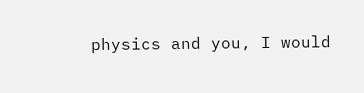physics and you, I would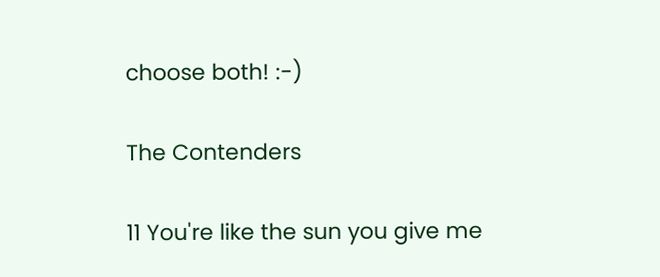choose both! :-)

The Contenders

11 You're like the sun you give me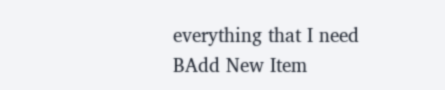everything that I need
BAdd New Item